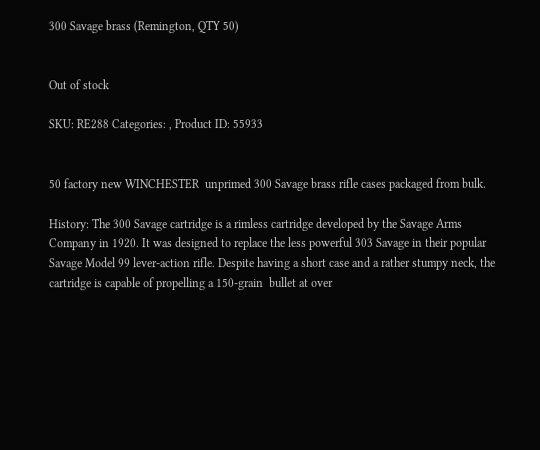300 Savage brass (Remington, QTY 50)


Out of stock

SKU: RE288 Categories: , Product ID: 55933


50 factory new WINCHESTER  unprimed 300 Savage brass rifle cases packaged from bulk.

History: The 300 Savage cartridge is a rimless cartridge developed by the Savage Arms Company in 1920. It was designed to replace the less powerful 303 Savage in their popular Savage Model 99 lever-action rifle. Despite having a short case and a rather stumpy neck, the cartridge is capable of propelling a 150-grain  bullet at over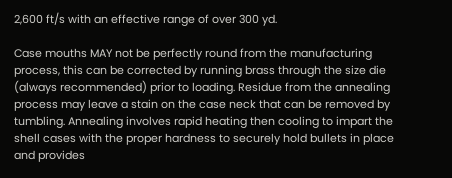2,600 ft/s with an effective range of over 300 yd.

Case mouths MAY not be perfectly round from the manufacturing process, this can be corrected by running brass through the size die (always recommended) prior to loading. Residue from the annealing process may leave a stain on the case neck that can be removed by tumbling. Annealing involves rapid heating then cooling to impart the shell cases with the proper hardness to securely hold bullets in place and provides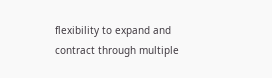flexibility to expand and contract through multiple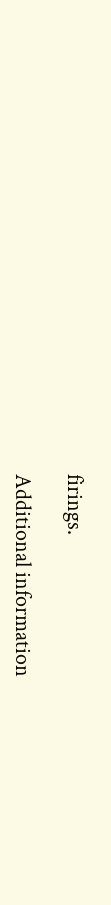firings.

Additional information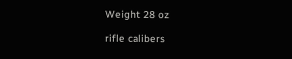Weight 28 oz

rifle calibers